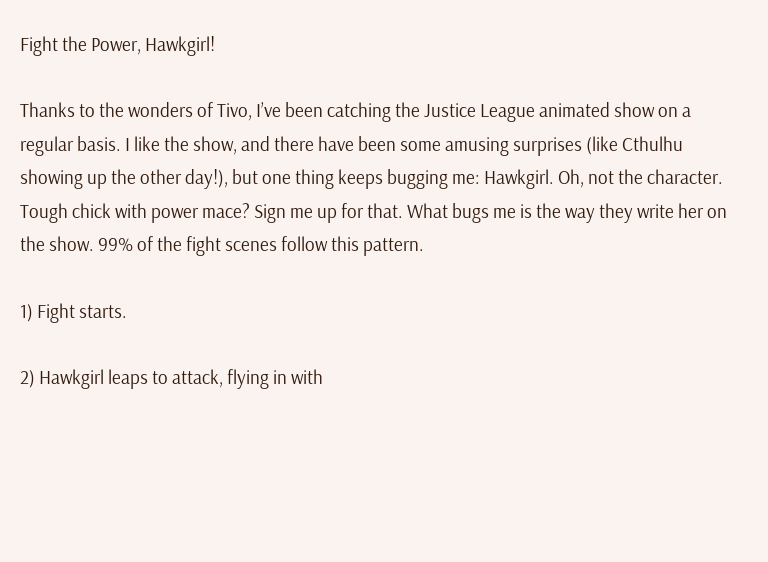Fight the Power, Hawkgirl!

Thanks to the wonders of Tivo, I’ve been catching the Justice League animated show on a regular basis. I like the show, and there have been some amusing surprises (like Cthulhu showing up the other day!), but one thing keeps bugging me: Hawkgirl. Oh, not the character. Tough chick with power mace? Sign me up for that. What bugs me is the way they write her on the show. 99% of the fight scenes follow this pattern.

1) Fight starts.

2) Hawkgirl leaps to attack, flying in with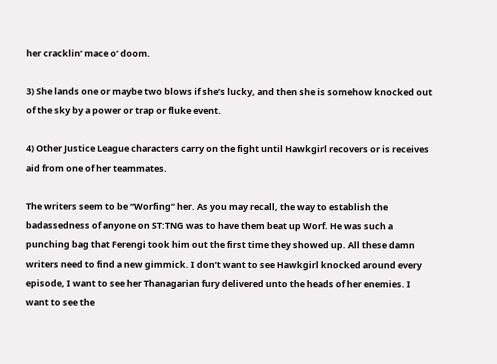her cracklin’ mace o’ doom.

3) She lands one or maybe two blows if she’s lucky, and then she is somehow knocked out of the sky by a power or trap or fluke event.

4) Other Justice League characters carry on the fight until Hawkgirl recovers or is receives aid from one of her teammates.

The writers seem to be “Worfing” her. As you may recall, the way to establish the badassedness of anyone on ST:TNG was to have them beat up Worf. He was such a punching bag that Ferengi took him out the first time they showed up. All these damn writers need to find a new gimmick. I don’t want to see Hawkgirl knocked around every episode, I want to see her Thanagarian fury delivered unto the heads of her enemies. I want to see the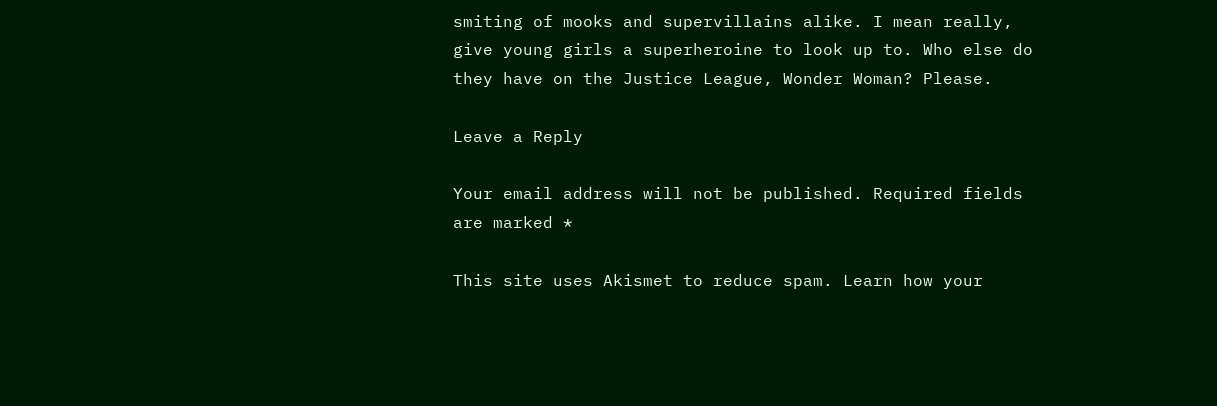smiting of mooks and supervillains alike. I mean really, give young girls a superheroine to look up to. Who else do they have on the Justice League, Wonder Woman? Please.

Leave a Reply

Your email address will not be published. Required fields are marked *

This site uses Akismet to reduce spam. Learn how your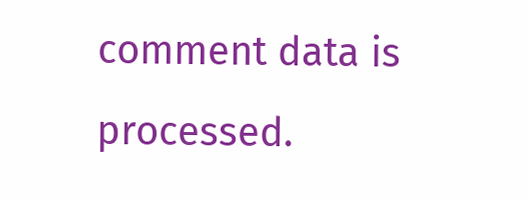comment data is processed.